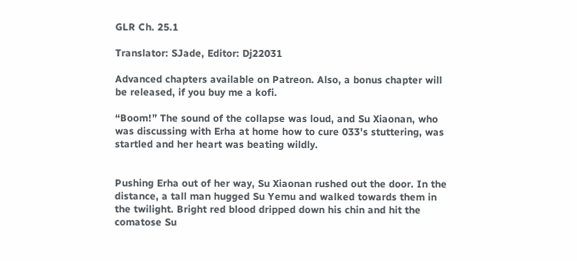GLR Ch. 25.1

Translator: SJade, Editor: Dj22031

Advanced chapters available on Patreon. Also, a bonus chapter will be released, if you buy me a kofi.

“Boom!” The sound of the collapse was loud, and Su Xiaonan, who was discussing with Erha at home how to cure 033’s stuttering, was startled and her heart was beating wildly.


Pushing Erha out of her way, Su Xiaonan rushed out the door. In the distance, a tall man hugged Su Yemu and walked towards them in the twilight. Bright red blood dripped down his chin and hit the comatose Su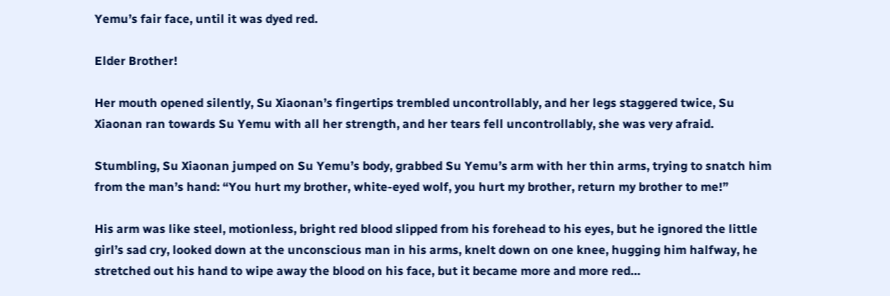Yemu’s fair face, until it was dyed red.

Elder Brother!

Her mouth opened silently, Su Xiaonan’s fingertips trembled uncontrollably, and her legs staggered twice, Su Xiaonan ran towards Su Yemu with all her strength, and her tears fell uncontrollably, she was very afraid.

Stumbling, Su Xiaonan jumped on Su Yemu’s body, grabbed Su Yemu’s arm with her thin arms, trying to snatch him from the man’s hand: “You hurt my brother, white-eyed wolf, you hurt my brother, return my brother to me!”

His arm was like steel, motionless, bright red blood slipped from his forehead to his eyes, but he ignored the little girl’s sad cry, looked down at the unconscious man in his arms, knelt down on one knee, hugging him halfway, he stretched out his hand to wipe away the blood on his face, but it became more and more red…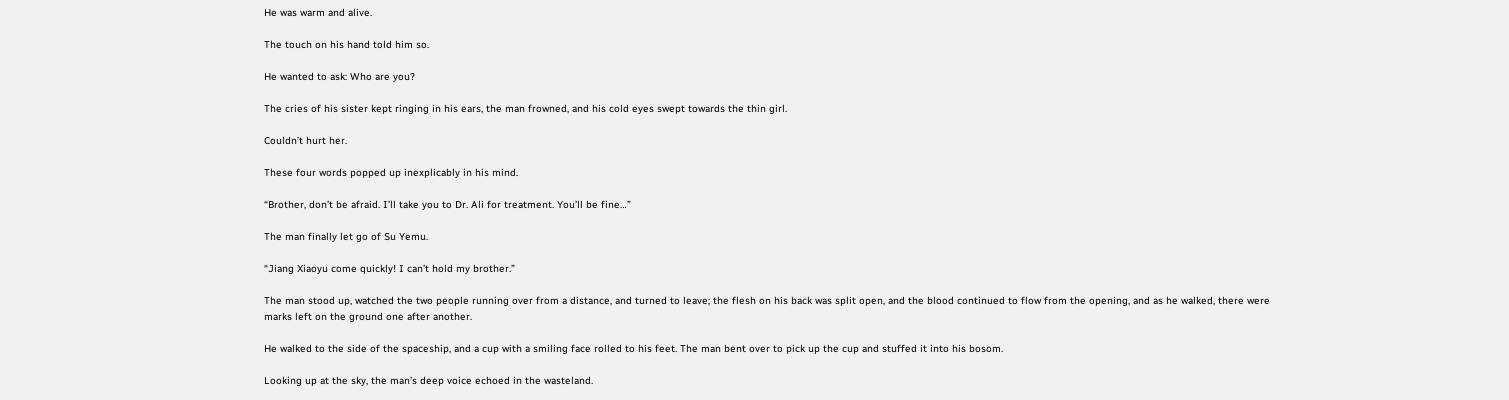He was warm and alive.

The touch on his hand told him so.

He wanted to ask: Who are you?

The cries of his sister kept ringing in his ears, the man frowned, and his cold eyes swept towards the thin girl.

Couldn’t hurt her.

These four words popped up inexplicably in his mind.

“Brother, don’t be afraid. I’ll take you to Dr. Ali for treatment. You’ll be fine…”

The man finally let go of Su Yemu.

“Jiang Xiaoyu come quickly! I can’t hold my brother.”

The man stood up, watched the two people running over from a distance, and turned to leave; the flesh on his back was split open, and the blood continued to flow from the opening, and as he walked, there were marks left on the ground one after another.

He walked to the side of the spaceship, and a cup with a smiling face rolled to his feet. The man bent over to pick up the cup and stuffed it into his bosom.

Looking up at the sky, the man’s deep voice echoed in the wasteland.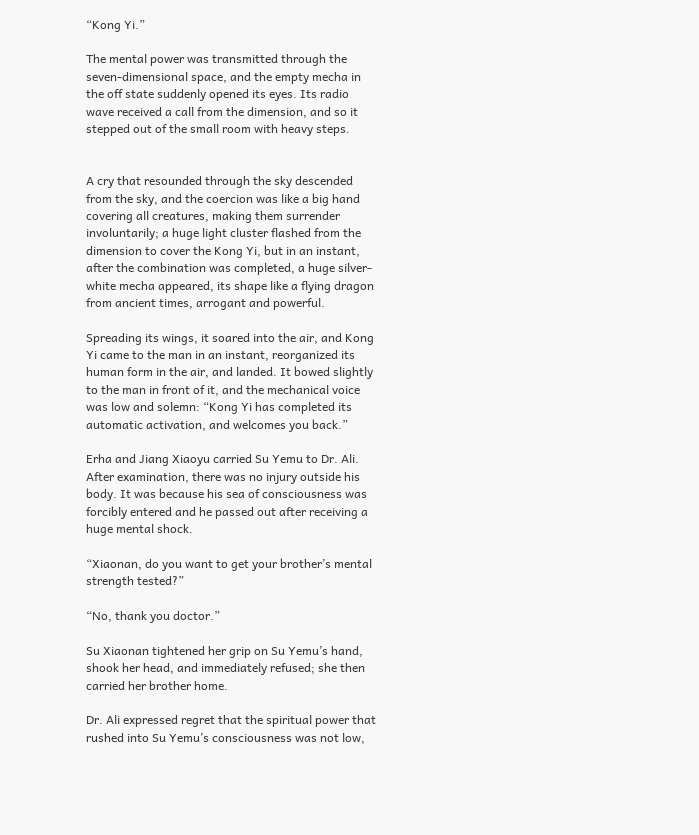“Kong Yi.”

The mental power was transmitted through the seven-dimensional space, and the empty mecha in the off state suddenly opened its eyes. Its radio wave received a call from the dimension, and so it stepped out of the small room with heavy steps.


A cry that resounded through the sky descended from the sky, and the coercion was like a big hand covering all creatures, making them surrender involuntarily; a huge light cluster flashed from the dimension to cover the Kong Yi, but in an instant, after the combination was completed, a huge silver-white mecha appeared, its shape like a flying dragon from ancient times, arrogant and powerful.

Spreading its wings, it soared into the air, and Kong Yi came to the man in an instant, reorganized its human form in the air, and landed. It bowed slightly to the man in front of it, and the mechanical voice was low and solemn: “Kong Yi has completed its automatic activation, and welcomes you back.”

Erha and Jiang Xiaoyu carried Su Yemu to Dr. Ali. After examination, there was no injury outside his body. It was because his sea of consciousness was forcibly entered and he passed out after receiving a huge mental shock.

“Xiaonan, do you want to get your brother’s mental strength tested?”

“No, thank you doctor.”

Su Xiaonan tightened her grip on Su Yemu’s hand, shook her head, and immediately refused; she then carried her brother home.

Dr. Ali expressed regret that the spiritual power that rushed into Su Yemu’s consciousness was not low,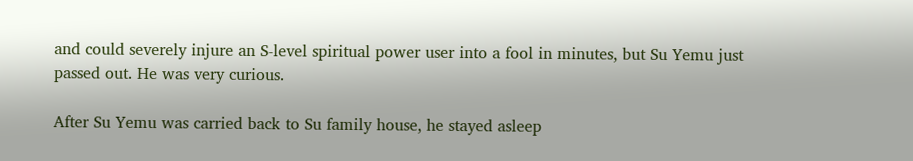and could severely injure an S-level spiritual power user into a fool in minutes, but Su Yemu just passed out. He was very curious.

After Su Yemu was carried back to Su family house, he stayed asleep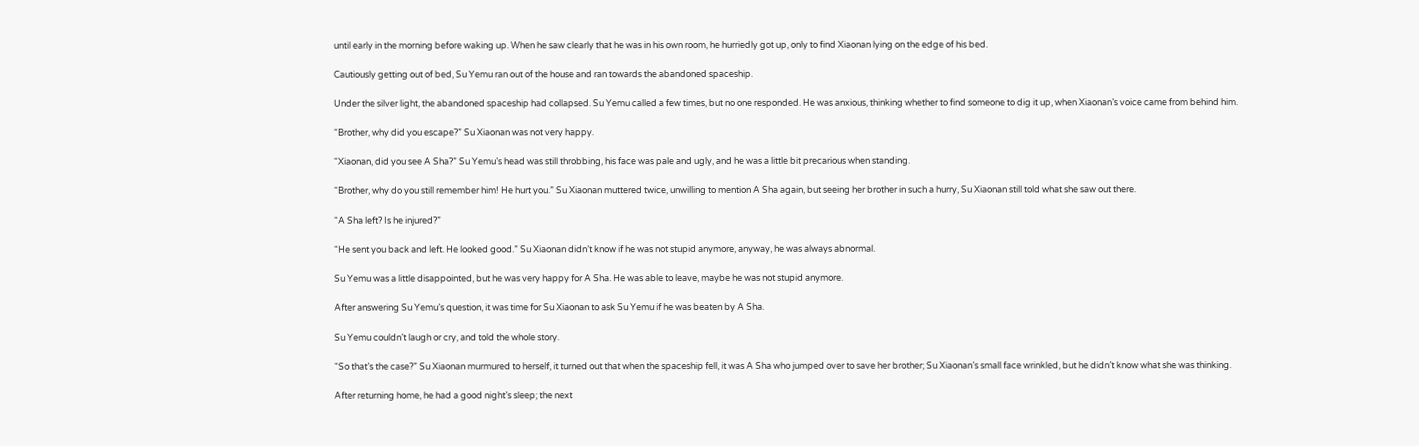until early in the morning before waking up. When he saw clearly that he was in his own room, he hurriedly got up, only to find Xiaonan lying on the edge of his bed.

Cautiously getting out of bed, Su Yemu ran out of the house and ran towards the abandoned spaceship.

Under the silver light, the abandoned spaceship had collapsed. Su Yemu called a few times, but no one responded. He was anxious, thinking whether to find someone to dig it up, when Xiaonan’s voice came from behind him.

“Brother, why did you escape?” Su Xiaonan was not very happy.

“Xiaonan, did you see A Sha?” Su Yemu’s head was still throbbing, his face was pale and ugly, and he was a little bit precarious when standing.

“Brother, why do you still remember him! He hurt you.” Su Xiaonan muttered twice, unwilling to mention A Sha again, but seeing her brother in such a hurry, Su Xiaonan still told what she saw out there.

“A Sha left? Is he injured?”

“He sent you back and left. He looked good.” Su Xiaonan didn’t know if he was not stupid anymore, anyway, he was always abnormal.

Su Yemu was a little disappointed, but he was very happy for A Sha. He was able to leave, maybe he was not stupid anymore.

After answering Su Yemu’s question, it was time for Su Xiaonan to ask Su Yemu if he was beaten by A Sha.

Su Yemu couldn’t laugh or cry, and told the whole story.

“So that’s the case?” Su Xiaonan murmured to herself, it turned out that when the spaceship fell, it was A Sha who jumped over to save her brother; Su Xiaonan’s small face wrinkled, but he didn’t know what she was thinking.

After returning home, he had a good night’s sleep; the next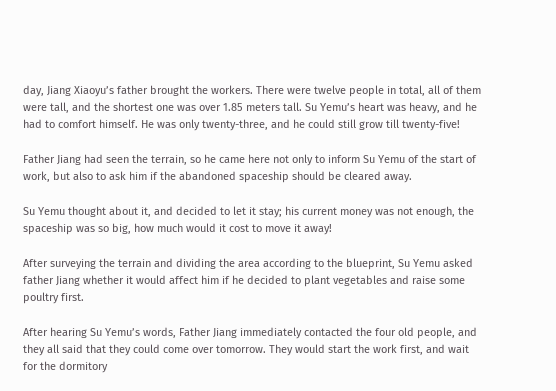day, Jiang Xiaoyu’s father brought the workers. There were twelve people in total, all of them were tall, and the shortest one was over 1.85 meters tall. Su Yemu’s heart was heavy, and he had to comfort himself. He was only twenty-three, and he could still grow till twenty-five!

Father Jiang had seen the terrain, so he came here not only to inform Su Yemu of the start of work, but also to ask him if the abandoned spaceship should be cleared away.

Su Yemu thought about it, and decided to let it stay; his current money was not enough, the spaceship was so big, how much would it cost to move it away!

After surveying the terrain and dividing the area according to the blueprint, Su Yemu asked father Jiang whether it would affect him if he decided to plant vegetables and raise some poultry first.

After hearing Su Yemu’s words, Father Jiang immediately contacted the four old people, and they all said that they could come over tomorrow. They would start the work first, and wait for the dormitory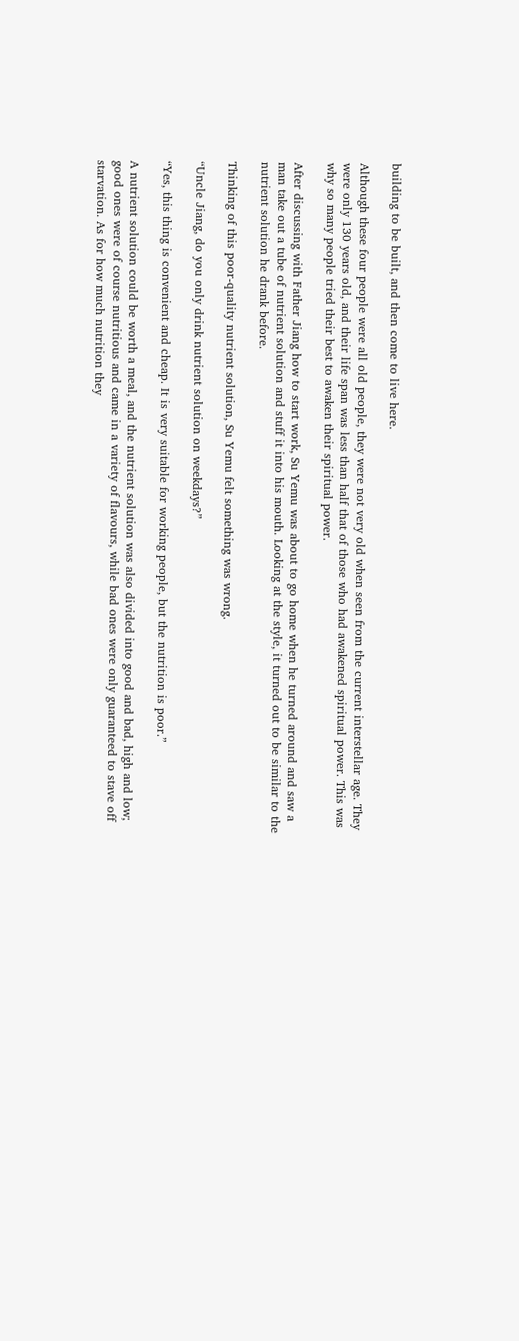building to be built, and then come to live here.

Although these four people were all old people, they were not very old when seen from the current interstellar age. They were only 130 years old, and their life span was less than half that of those who had awakened spiritual power. This was why so many people tried their best to awaken their spiritual power.

After discussing with Father Jiang how to start work, Su Yemu was about to go home when he turned around and saw a man take out a tube of nutrient solution and stuff it into his mouth. Looking at the style, it turned out to be similar to the nutrient solution he drank before.

Thinking of this poor-quality nutrient solution, Su Yemu felt something was wrong.

“Uncle Jiang, do you only drink nutrient solution on weekdays?”

“Yes, this thing is convenient and cheap. It is very suitable for working people, but the nutrition is poor.”

A nutrient solution could be worth a meal, and the nutrient solution was also divided into good and bad, high and low; good ones were of course nutritious and came in a variety of flavours, while bad ones were only guaranteed to stave off starvation. As for how much nutrition they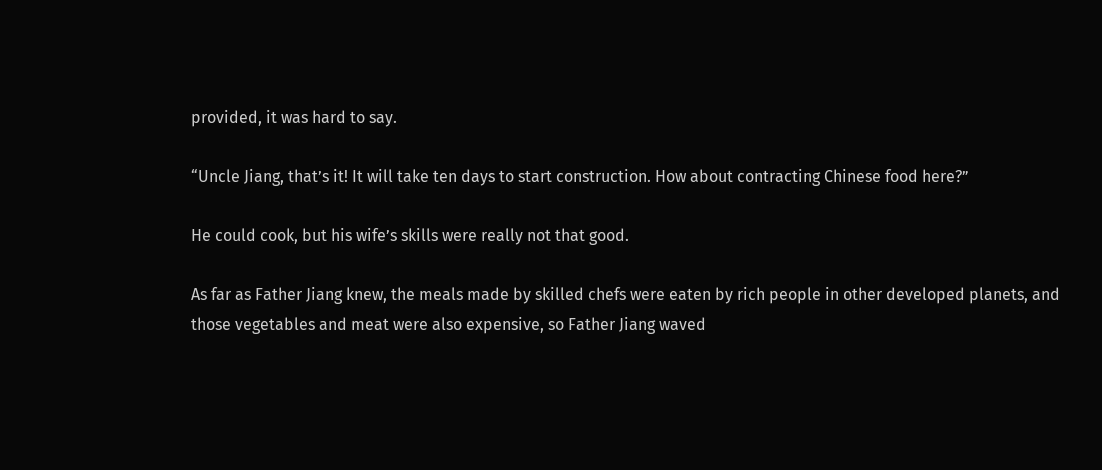provided, it was hard to say.

“Uncle Jiang, that’s it! It will take ten days to start construction. How about contracting Chinese food here?”

He could cook, but his wife’s skills were really not that good.

As far as Father Jiang knew, the meals made by skilled chefs were eaten by rich people in other developed planets, and those vegetables and meat were also expensive, so Father Jiang waved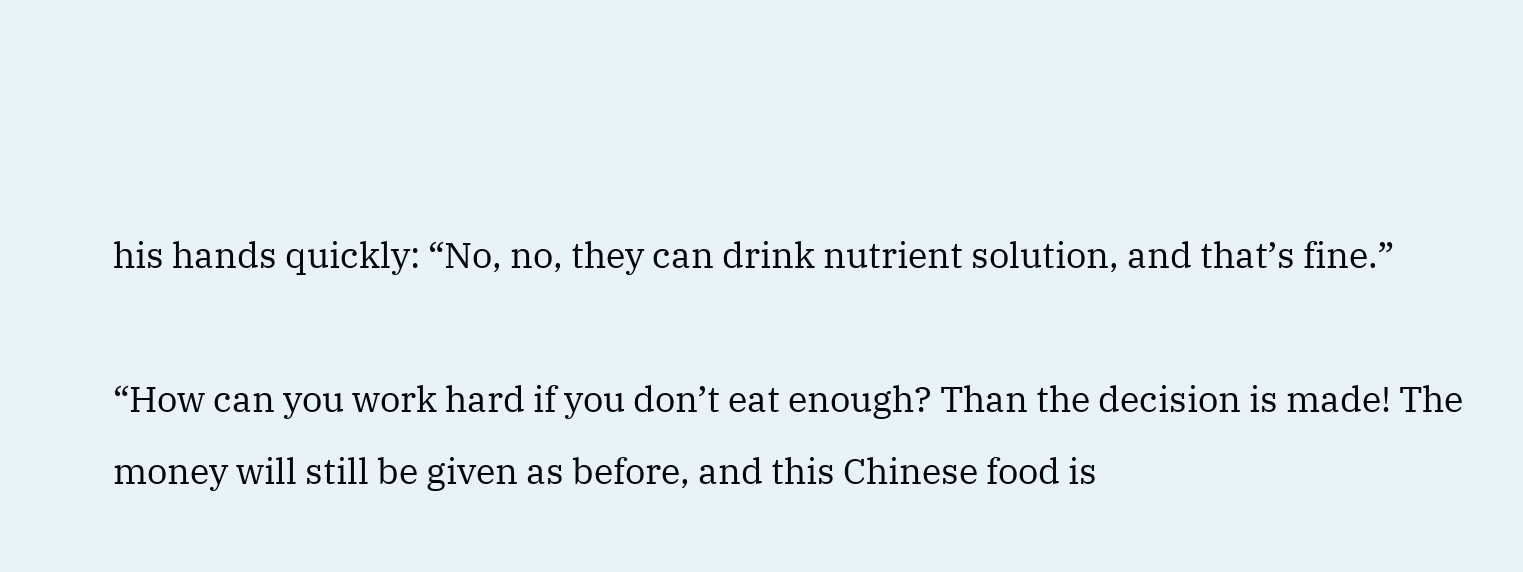his hands quickly: “No, no, they can drink nutrient solution, and that’s fine.”

“How can you work hard if you don’t eat enough? Than the decision is made! The money will still be given as before, and this Chinese food is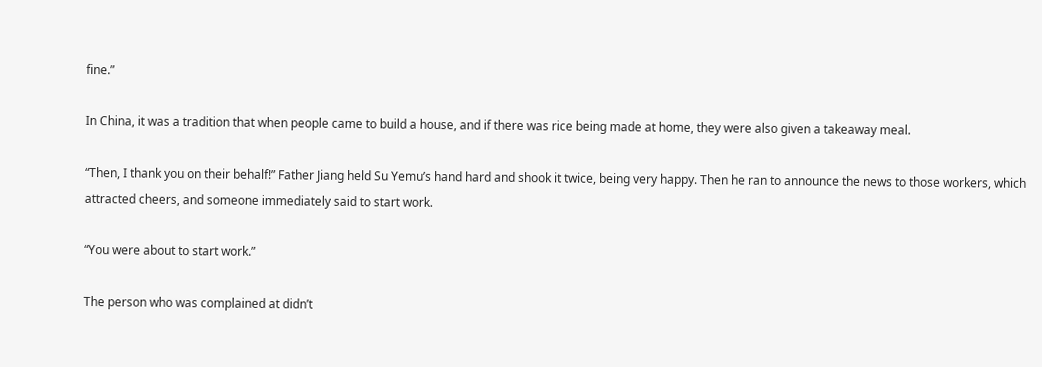fine.”

In China, it was a tradition that when people came to build a house, and if there was rice being made at home, they were also given a takeaway meal.

“Then, I thank you on their behalf!” Father Jiang held Su Yemu’s hand hard and shook it twice, being very happy. Then he ran to announce the news to those workers, which attracted cheers, and someone immediately said to start work.

“You were about to start work.”

The person who was complained at didn’t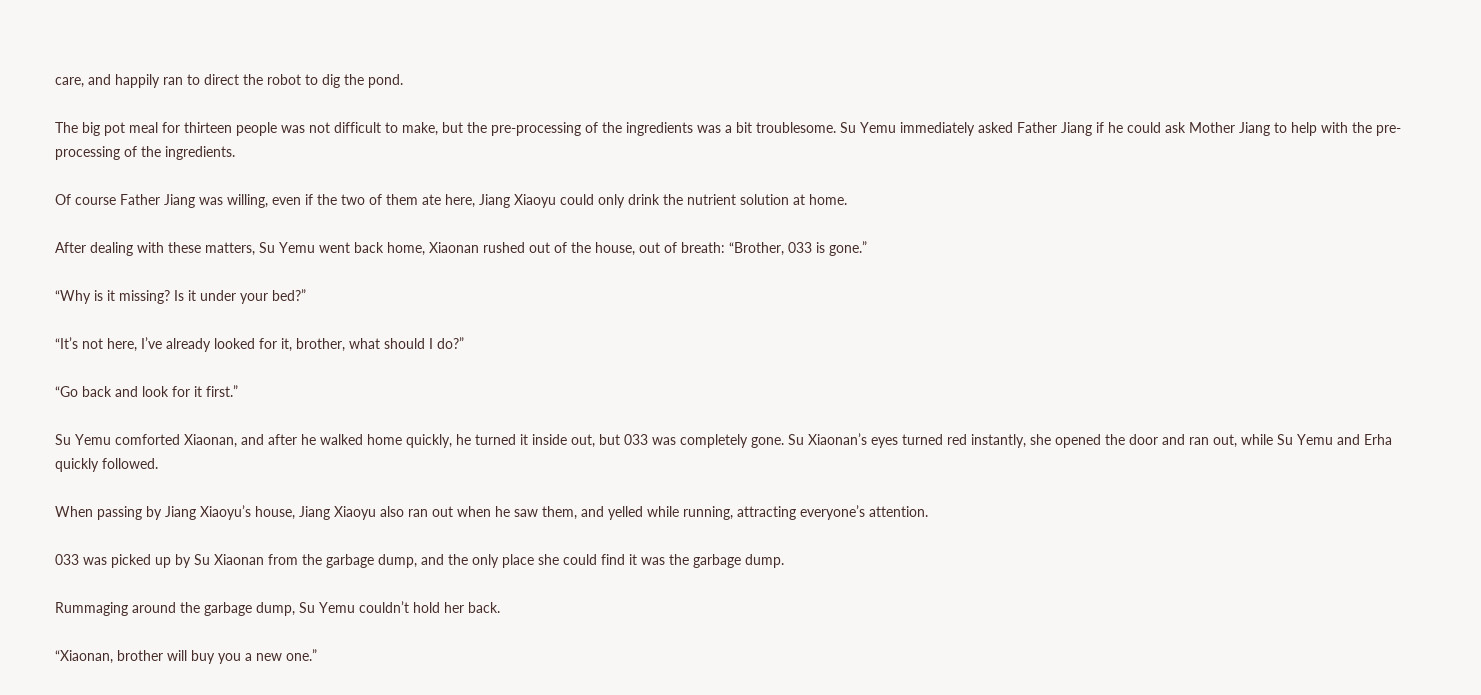care, and happily ran to direct the robot to dig the pond.

The big pot meal for thirteen people was not difficult to make, but the pre-processing of the ingredients was a bit troublesome. Su Yemu immediately asked Father Jiang if he could ask Mother Jiang to help with the pre-processing of the ingredients.

Of course Father Jiang was willing, even if the two of them ate here, Jiang Xiaoyu could only drink the nutrient solution at home.

After dealing with these matters, Su Yemu went back home, Xiaonan rushed out of the house, out of breath: “Brother, 033 is gone.”

“Why is it missing? Is it under your bed?”

“It’s not here, I’ve already looked for it, brother, what should I do?”

“Go back and look for it first.”

Su Yemu comforted Xiaonan, and after he walked home quickly, he turned it inside out, but 033 was completely gone. Su Xiaonan’s eyes turned red instantly, she opened the door and ran out, while Su Yemu and Erha quickly followed.

When passing by Jiang Xiaoyu’s house, Jiang Xiaoyu also ran out when he saw them, and yelled while running, attracting everyone’s attention.

033 was picked up by Su Xiaonan from the garbage dump, and the only place she could find it was the garbage dump.

Rummaging around the garbage dump, Su Yemu couldn’t hold her back.

“Xiaonan, brother will buy you a new one.”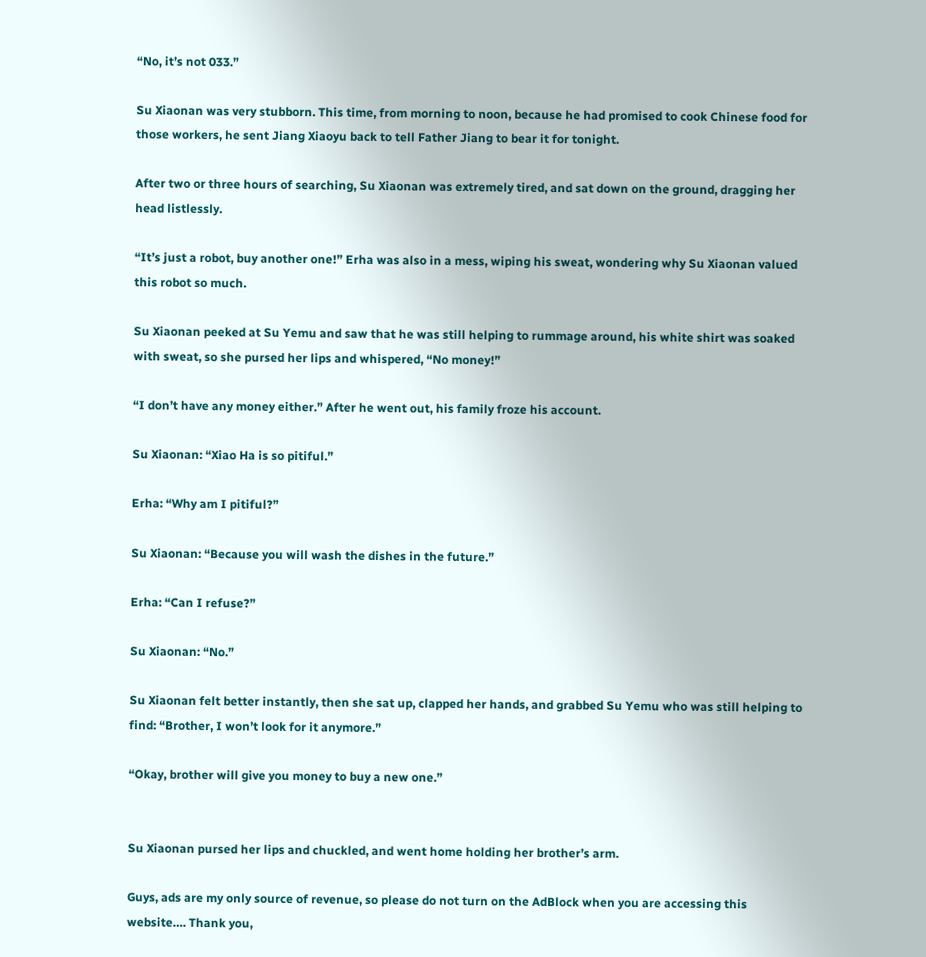“No, it’s not 033.”

Su Xiaonan was very stubborn. This time, from morning to noon, because he had promised to cook Chinese food for those workers, he sent Jiang Xiaoyu back to tell Father Jiang to bear it for tonight.

After two or three hours of searching, Su Xiaonan was extremely tired, and sat down on the ground, dragging her head listlessly.

“It’s just a robot, buy another one!” Erha was also in a mess, wiping his sweat, wondering why Su Xiaonan valued this robot so much.

Su Xiaonan peeked at Su Yemu and saw that he was still helping to rummage around, his white shirt was soaked with sweat, so she pursed her lips and whispered, “No money!”

“I don’t have any money either.” After he went out, his family froze his account.

Su Xiaonan: “Xiao Ha is so pitiful.”

Erha: “Why am I pitiful?”

Su Xiaonan: “Because you will wash the dishes in the future.”

Erha: “Can I refuse?”

Su Xiaonan: “No.”

Su Xiaonan felt better instantly, then she sat up, clapped her hands, and grabbed Su Yemu who was still helping to find: “Brother, I won’t look for it anymore.”

“Okay, brother will give you money to buy a new one.”


Su Xiaonan pursed her lips and chuckled, and went home holding her brother’s arm.

Guys, ads are my only source of revenue, so please do not turn on the AdBlock when you are accessing this website…. Thank you,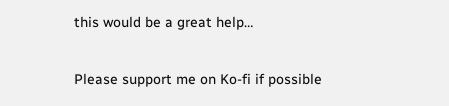this would be a great help…

Please support me on Ko-fi if possible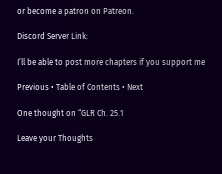or become a patron on Patreon.

Discord Server Link:

I’ll be able to post more chapters if you support me

Previous • Table of Contents • Next

One thought on “GLR Ch. 25.1

Leave your Thoughts